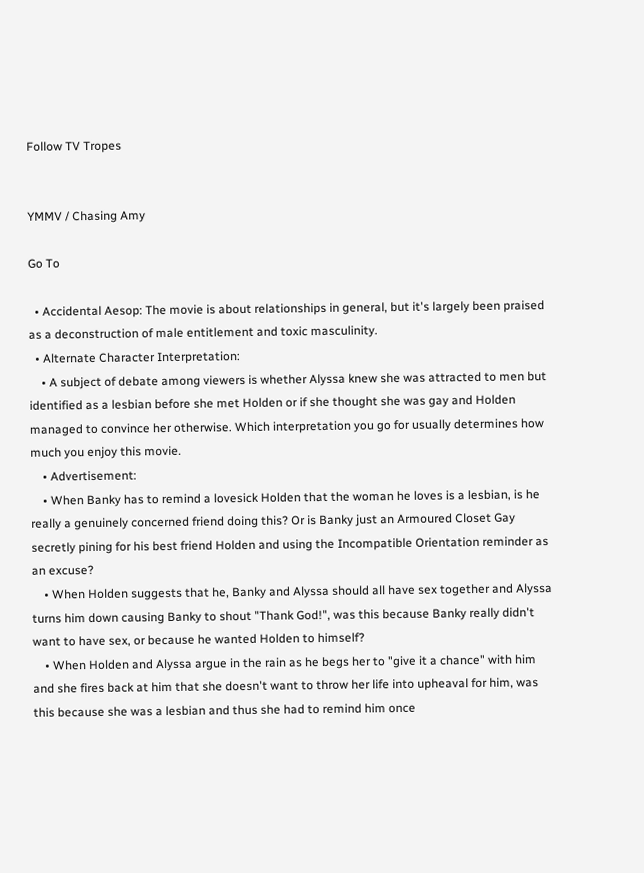Follow TV Tropes


YMMV / Chasing Amy

Go To

  • Accidental Aesop: The movie is about relationships in general, but it's largely been praised as a deconstruction of male entitlement and toxic masculinity.
  • Alternate Character Interpretation:
    • A subject of debate among viewers is whether Alyssa knew she was attracted to men but identified as a lesbian before she met Holden or if she thought she was gay and Holden managed to convince her otherwise. Which interpretation you go for usually determines how much you enjoy this movie.
    • Advertisement:
    • When Banky has to remind a lovesick Holden that the woman he loves is a lesbian, is he really a genuinely concerned friend doing this? Or is Banky just an Armoured Closet Gay secretly pining for his best friend Holden and using the Incompatible Orientation reminder as an excuse?
    • When Holden suggests that he, Banky and Alyssa should all have sex together and Alyssa turns him down causing Banky to shout "Thank God!", was this because Banky really didn't want to have sex, or because he wanted Holden to himself?
    • When Holden and Alyssa argue in the rain as he begs her to "give it a chance" with him and she fires back at him that she doesn't want to throw her life into upheaval for him, was this because she was a lesbian and thus she had to remind him once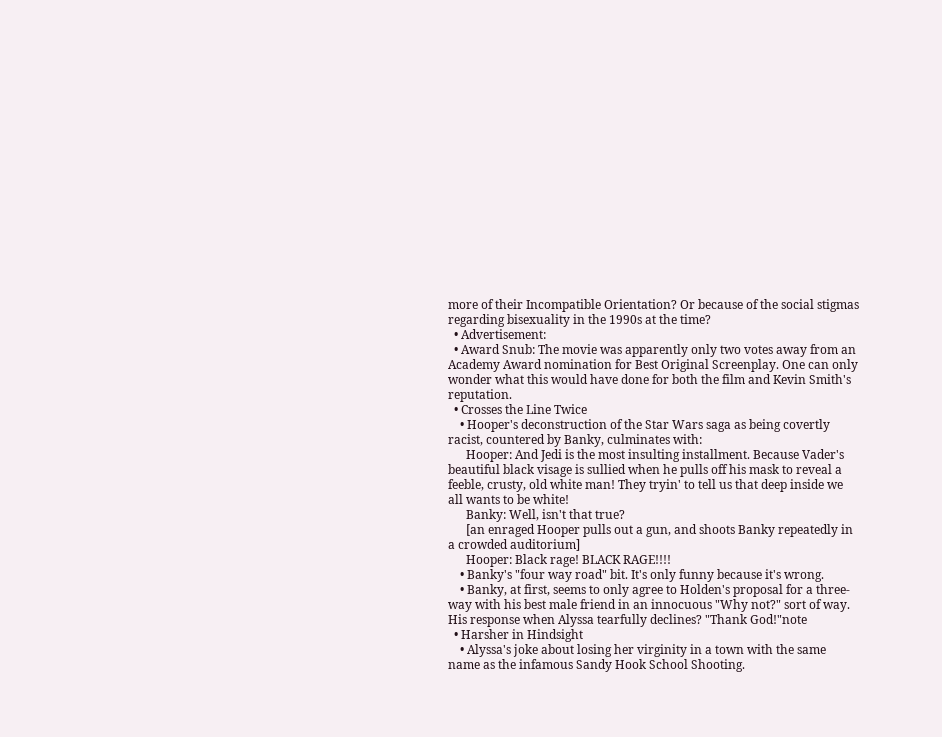more of their Incompatible Orientation? Or because of the social stigmas regarding bisexuality in the 1990s at the time?
  • Advertisement:
  • Award Snub: The movie was apparently only two votes away from an Academy Award nomination for Best Original Screenplay. One can only wonder what this would have done for both the film and Kevin Smith's reputation.
  • Crosses the Line Twice
    • Hooper's deconstruction of the Star Wars saga as being covertly racist, countered by Banky, culminates with:
      Hooper: And Jedi is the most insulting installment. Because Vader's beautiful black visage is sullied when he pulls off his mask to reveal a feeble, crusty, old white man! They tryin' to tell us that deep inside we all wants to be white!
      Banky: Well, isn't that true?
      [an enraged Hooper pulls out a gun, and shoots Banky repeatedly in a crowded auditorium]
      Hooper: Black rage! BLACK RAGE!!!!
    • Banky's "four way road" bit. It's only funny because it's wrong.
    • Banky, at first, seems to only agree to Holden's proposal for a three-way with his best male friend in an innocuous "Why not?" sort of way. His response when Alyssa tearfully declines? "Thank God!"note
  • Harsher in Hindsight
    • Alyssa's joke about losing her virginity in a town with the same name as the infamous Sandy Hook School Shooting.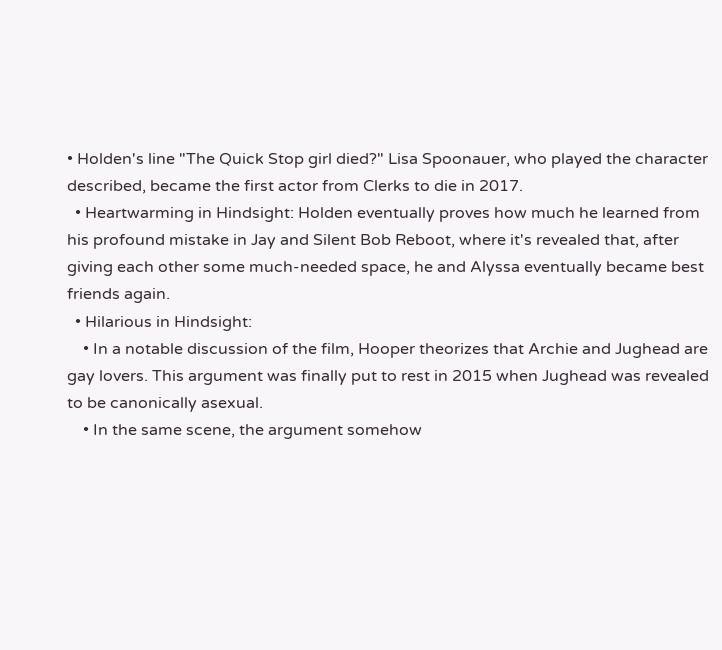• Holden's line "The Quick Stop girl died?" Lisa Spoonauer, who played the character described, became the first actor from Clerks to die in 2017.
  • Heartwarming in Hindsight: Holden eventually proves how much he learned from his profound mistake in Jay and Silent Bob Reboot, where it's revealed that, after giving each other some much-needed space, he and Alyssa eventually became best friends again.
  • Hilarious in Hindsight:
    • In a notable discussion of the film, Hooper theorizes that Archie and Jughead are gay lovers. This argument was finally put to rest in 2015 when Jughead was revealed to be canonically asexual.
    • In the same scene, the argument somehow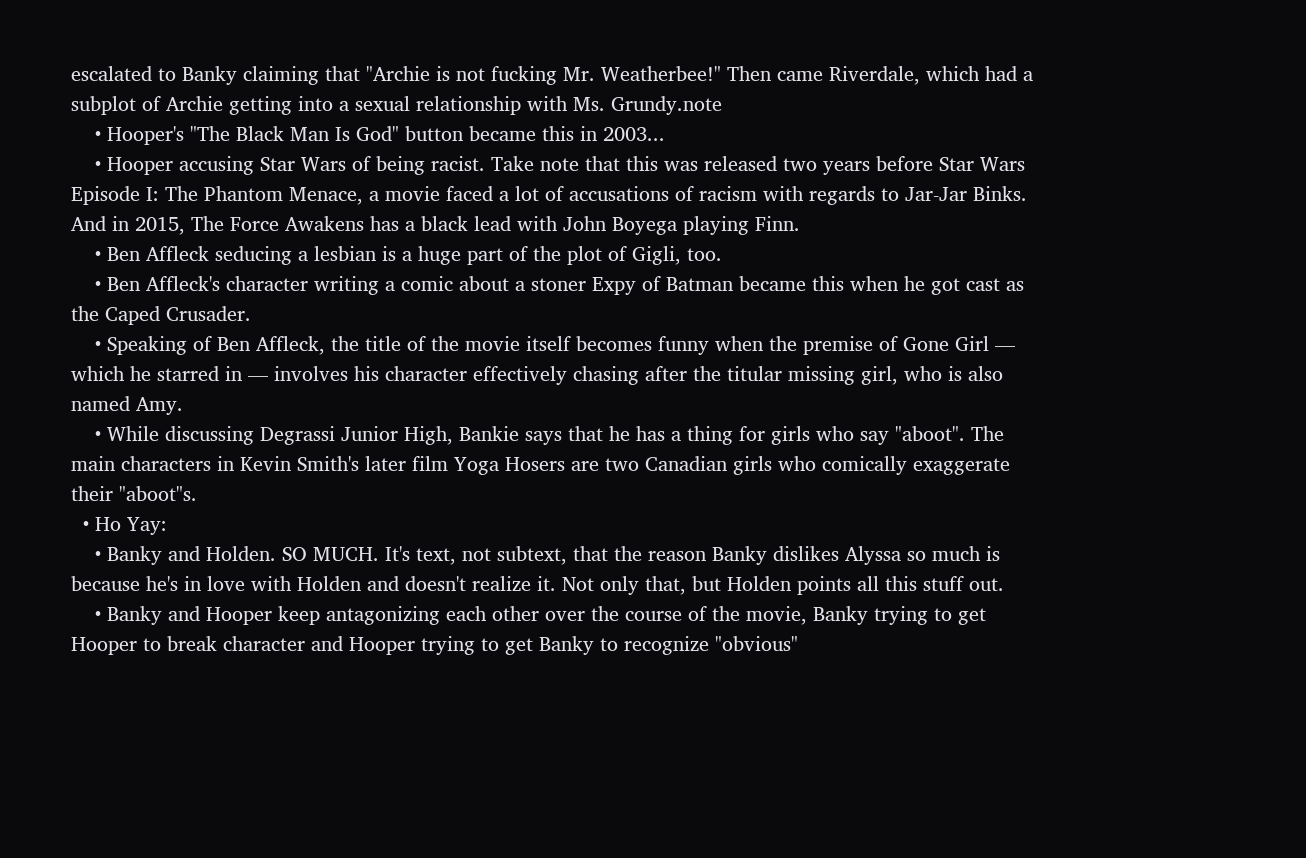escalated to Banky claiming that "Archie is not fucking Mr. Weatherbee!" Then came Riverdale, which had a subplot of Archie getting into a sexual relationship with Ms. Grundy.note
    • Hooper's "The Black Man Is God" button became this in 2003...
    • Hooper accusing Star Wars of being racist. Take note that this was released two years before Star Wars Episode I: The Phantom Menace, a movie faced a lot of accusations of racism with regards to Jar-Jar Binks. And in 2015, The Force Awakens has a black lead with John Boyega playing Finn.
    • Ben Affleck seducing a lesbian is a huge part of the plot of Gigli, too.
    • Ben Affleck's character writing a comic about a stoner Expy of Batman became this when he got cast as the Caped Crusader.
    • Speaking of Ben Affleck, the title of the movie itself becomes funny when the premise of Gone Girl — which he starred in — involves his character effectively chasing after the titular missing girl, who is also named Amy.
    • While discussing Degrassi Junior High, Bankie says that he has a thing for girls who say "aboot". The main characters in Kevin Smith's later film Yoga Hosers are two Canadian girls who comically exaggerate their "aboot"s.
  • Ho Yay:
    • Banky and Holden. SO MUCH. It's text, not subtext, that the reason Banky dislikes Alyssa so much is because he's in love with Holden and doesn't realize it. Not only that, but Holden points all this stuff out.
    • Banky and Hooper keep antagonizing each other over the course of the movie, Banky trying to get Hooper to break character and Hooper trying to get Banky to recognize "obvious"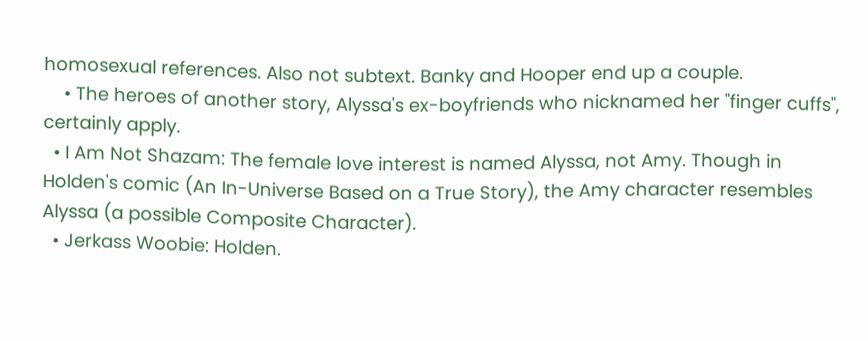homosexual references. Also not subtext. Banky and Hooper end up a couple.
    • The heroes of another story, Alyssa's ex-boyfriends who nicknamed her "finger cuffs", certainly apply.
  • I Am Not Shazam: The female love interest is named Alyssa, not Amy. Though in Holden's comic (An In-Universe Based on a True Story), the Amy character resembles Alyssa (a possible Composite Character).
  • Jerkass Woobie: Holden.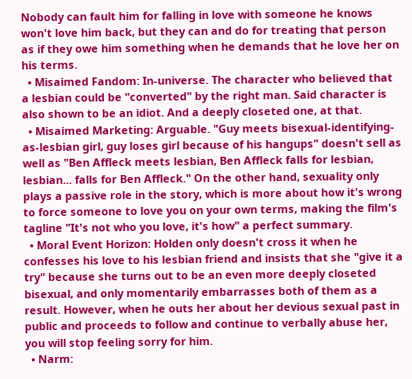Nobody can fault him for falling in love with someone he knows won't love him back, but they can and do for treating that person as if they owe him something when he demands that he love her on his terms.
  • Misaimed Fandom: In-universe. The character who believed that a lesbian could be "converted" by the right man. Said character is also shown to be an idiot. And a deeply closeted one, at that.
  • Misaimed Marketing: Arguable. "Guy meets bisexual-identifying-as-lesbian girl, guy loses girl because of his hangups" doesn't sell as well as "Ben Affleck meets lesbian, Ben Affleck falls for lesbian, lesbian... falls for Ben Affleck." On the other hand, sexuality only plays a passive role in the story, which is more about how it's wrong to force someone to love you on your own terms, making the film's tagline "It's not who you love, it's how" a perfect summary.
  • Moral Event Horizon: Holden only doesn't cross it when he confesses his love to his lesbian friend and insists that she "give it a try" because she turns out to be an even more deeply closeted bisexual, and only momentarily embarrasses both of them as a result. However, when he outs her about her devious sexual past in public and proceeds to follow and continue to verbally abuse her, you will stop feeling sorry for him.
  • Narm: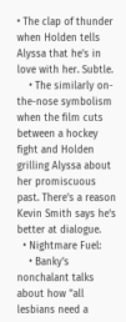• The clap of thunder when Holden tells Alyssa that he's in love with her. Subtle.
    • The similarly on-the-nose symbolism when the film cuts between a hockey fight and Holden grilling Alyssa about her promiscuous past. There's a reason Kevin Smith says he's better at dialogue.
  • Nightmare Fuel:
    • Banky's nonchalant talks about how "all lesbians need a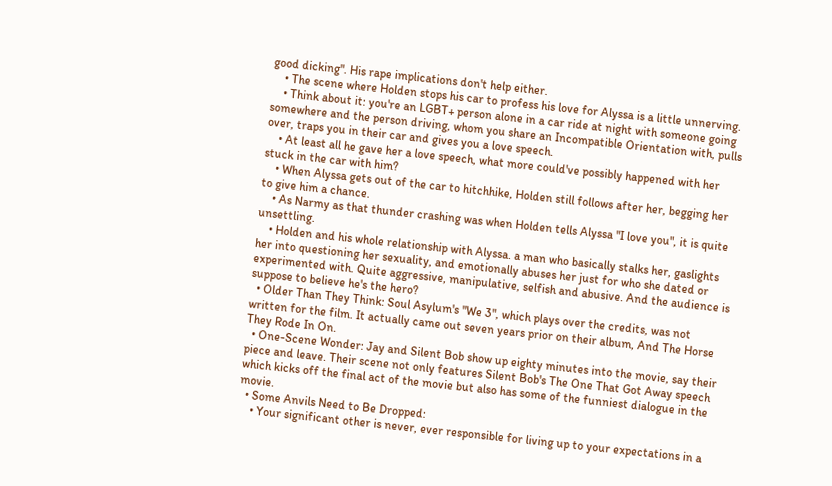good dicking". His rape implications don't help either.
    • The scene where Holden stops his car to profess his love for Alyssa is a little unnerving.
    • Think about it: you're an LGBT+ person alone in a car ride at night with someone going somewhere and the person driving, whom you share an Incompatible Orientation with, pulls over, traps you in their car and gives you a love speech.
    • At least all he gave her a love speech, what more could've possibly happened with her stuck in the car with him?
    • When Alyssa gets out of the car to hitchhike, Holden still follows after her, begging her to give him a chance.
    • As Narmy as that thunder crashing was when Holden tells Alyssa "I love you", it is quite unsettling.
    • Holden and his whole relationship with Alyssa. a man who basically stalks her, gaslights her into questioning her sexuality, and emotionally abuses her just for who she dated or experimented with. Quite aggressive, manipulative, selfish and abusive. And the audience is suppose to believe he's the hero?
  • Older Than They Think: Soul Asylum's "We 3", which plays over the credits, was not written for the film. It actually came out seven years prior on their album, And The Horse They Rode In On.
  • One-Scene Wonder: Jay and Silent Bob show up eighty minutes into the movie, say their piece and leave. Their scene not only features Silent Bob's The One That Got Away speech which kicks off the final act of the movie but also has some of the funniest dialogue in the movie.
  • Some Anvils Need to Be Dropped:
    • Your significant other is never, ever responsible for living up to your expectations in a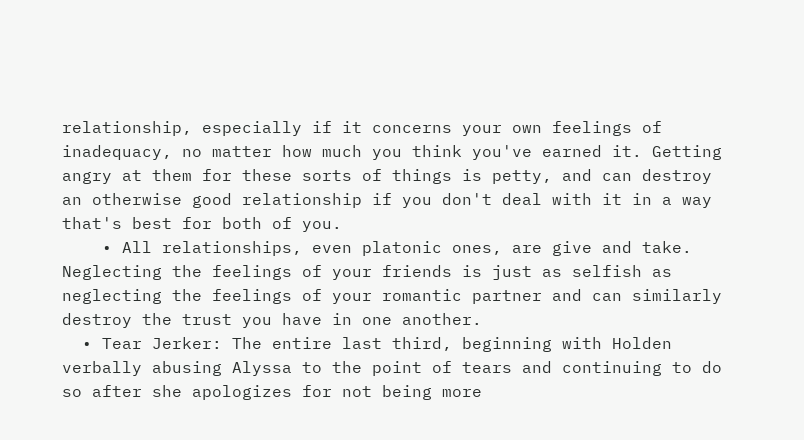relationship, especially if it concerns your own feelings of inadequacy, no matter how much you think you've earned it. Getting angry at them for these sorts of things is petty, and can destroy an otherwise good relationship if you don't deal with it in a way that's best for both of you.
    • All relationships, even platonic ones, are give and take. Neglecting the feelings of your friends is just as selfish as neglecting the feelings of your romantic partner and can similarly destroy the trust you have in one another.
  • Tear Jerker: The entire last third, beginning with Holden verbally abusing Alyssa to the point of tears and continuing to do so after she apologizes for not being more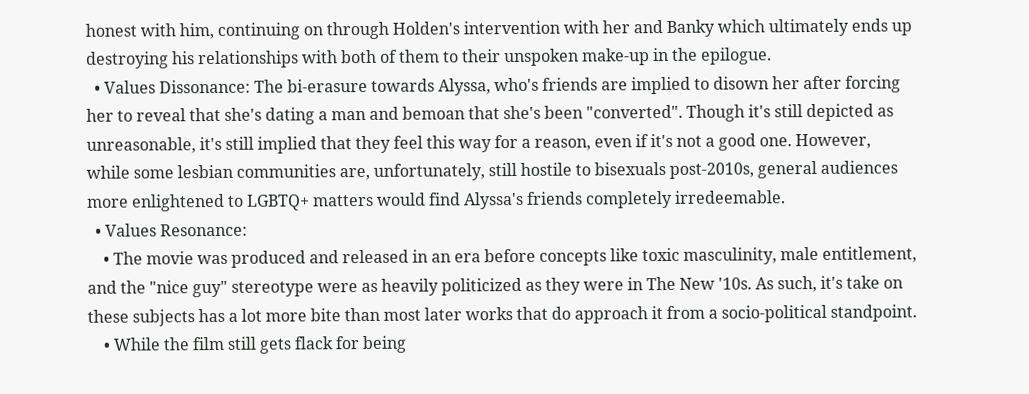honest with him, continuing on through Holden's intervention with her and Banky which ultimately ends up destroying his relationships with both of them to their unspoken make-up in the epilogue.
  • Values Dissonance: The bi-erasure towards Alyssa, who's friends are implied to disown her after forcing her to reveal that she's dating a man and bemoan that she's been "converted". Though it's still depicted as unreasonable, it's still implied that they feel this way for a reason, even if it's not a good one. However, while some lesbian communities are, unfortunately, still hostile to bisexuals post-2010s, general audiences more enlightened to LGBTQ+ matters would find Alyssa's friends completely irredeemable.
  • Values Resonance:
    • The movie was produced and released in an era before concepts like toxic masculinity, male entitlement, and the "nice guy" stereotype were as heavily politicized as they were in The New '10s. As such, it's take on these subjects has a lot more bite than most later works that do approach it from a socio-political standpoint.
    • While the film still gets flack for being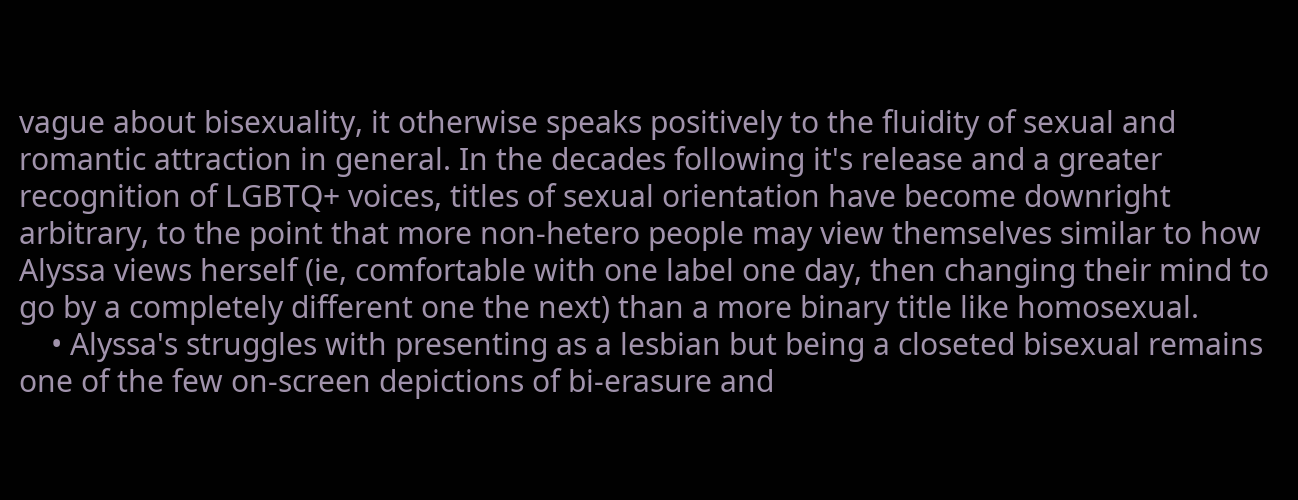vague about bisexuality, it otherwise speaks positively to the fluidity of sexual and romantic attraction in general. In the decades following it's release and a greater recognition of LGBTQ+ voices, titles of sexual orientation have become downright arbitrary, to the point that more non-hetero people may view themselves similar to how Alyssa views herself (ie, comfortable with one label one day, then changing their mind to go by a completely different one the next) than a more binary title like homosexual.
    • Alyssa's struggles with presenting as a lesbian but being a closeted bisexual remains one of the few on-screen depictions of bi-erasure and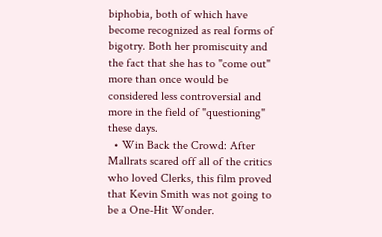biphobia, both of which have become recognized as real forms of bigotry. Both her promiscuity and the fact that she has to "come out" more than once would be considered less controversial and more in the field of "questioning" these days.
  • Win Back the Crowd: After Mallrats scared off all of the critics who loved Clerks, this film proved that Kevin Smith was not going to be a One-Hit Wonder.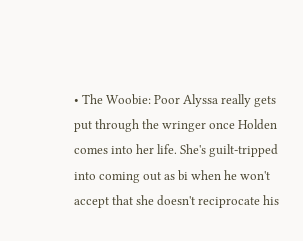• The Woobie: Poor Alyssa really gets put through the wringer once Holden comes into her life. She's guilt-tripped into coming out as bi when he won't accept that she doesn't reciprocate his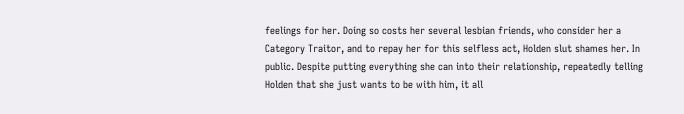feelings for her. Doing so costs her several lesbian friends, who consider her a Category Traitor, and to repay her for this selfless act, Holden slut shames her. In public. Despite putting everything she can into their relationship, repeatedly telling Holden that she just wants to be with him, it all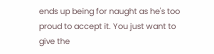ends up being for naught as he's too proud to accept it. You just want to give the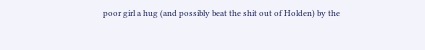poor girl a hug (and possibly beat the shit out of Holden) by the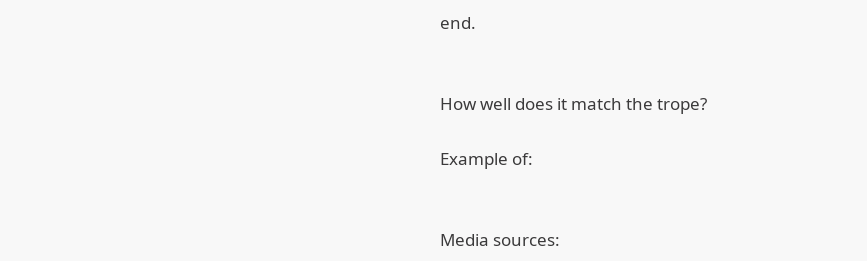end.


How well does it match the trope?

Example of:


Media sources: